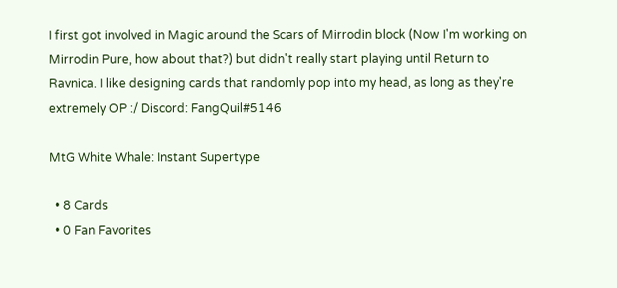I first got involved in Magic around the Scars of Mirrodin block (Now I'm working on Mirrodin Pure, how about that?) but didn't really start playing until Return to Ravnica. I like designing cards that randomly pop into my head, as long as they're extremely OP :/ Discord: FangQuil#5146

MtG White Whale: Instant Supertype

  • 8 Cards
  • 0 Fan Favorites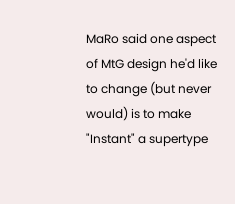MaRo said one aspect of MtG design he'd like to change (but never would) is to make "Instant" a supertype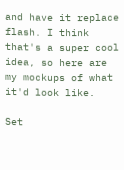and have it replace flash. I think that's a super cool idea, so here are my mockups of what it'd look like.

Set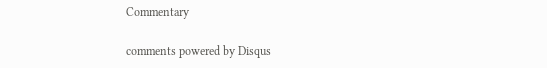Commentary

comments powered by Disqus